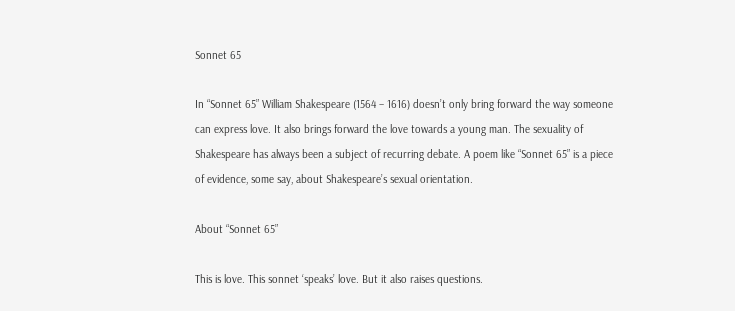Sonnet 65

In “Sonnet 65” William Shakespeare (1564 – 1616) doesn’t only bring forward the way someone can express love. It also brings forward the love towards a young man. The sexuality of Shakespeare has always been a subject of recurring debate. A poem like “Sonnet 65” is a piece of evidence, some say, about Shakespeare’s sexual orientation.

About “Sonnet 65”

This is love. This sonnet ‘speaks’ love. But it also raises questions.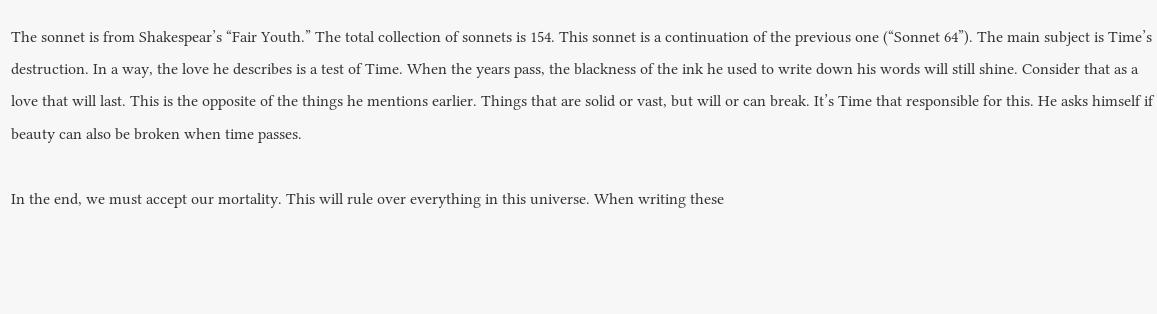The sonnet is from Shakespear’s “Fair Youth.” The total collection of sonnets is 154. This sonnet is a continuation of the previous one (“Sonnet 64”). The main subject is Time’s destruction. In a way, the love he describes is a test of Time. When the years pass, the blackness of the ink he used to write down his words will still shine. Consider that as a love that will last. This is the opposite of the things he mentions earlier. Things that are solid or vast, but will or can break. It’s Time that responsible for this. He asks himself if beauty can also be broken when time passes.

In the end, we must accept our mortality. This will rule over everything in this universe. When writing these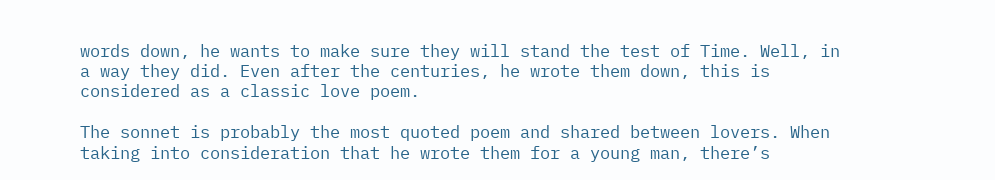words down, he wants to make sure they will stand the test of Time. Well, in a way they did. Even after the centuries, he wrote them down, this is considered as a classic love poem.

The sonnet is probably the most quoted poem and shared between lovers. When taking into consideration that he wrote them for a young man, there’s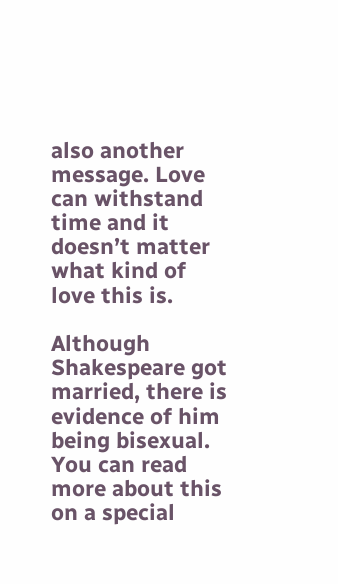also another message. Love can withstand time and it doesn’t matter what kind of love this is.

Although Shakespeare got married, there is evidence of him being bisexual. You can read more about this on a special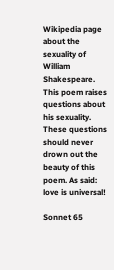Wikipedia page about the sexuality of William Shakespeare. This poem raises questions about his sexuality. These questions should never drown out the beauty of this poem. As said: love is universal!

Sonnet 65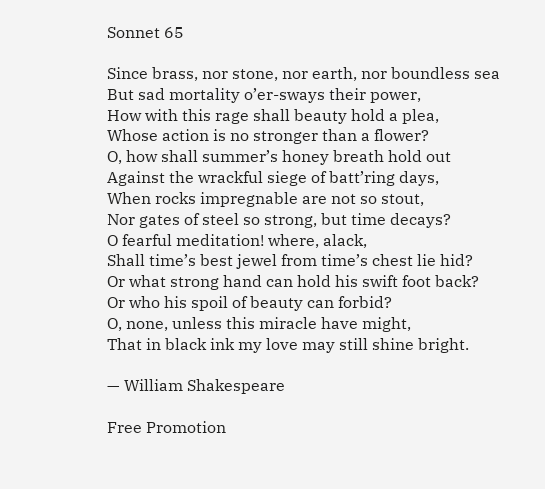Sonnet 65

Since brass, nor stone, nor earth, nor boundless sea
But sad mortality o’er-sways their power,
How with this rage shall beauty hold a plea,
Whose action is no stronger than a flower?
O, how shall summer’s honey breath hold out
Against the wrackful siege of batt’ring days,
When rocks impregnable are not so stout,
Nor gates of steel so strong, but time decays?
O fearful meditation! where, alack,
Shall time’s best jewel from time’s chest lie hid?
Or what strong hand can hold his swift foot back?
Or who his spoil of beauty can forbid?
O, none, unless this miracle have might,
That in black ink my love may still shine bright.

— William Shakespeare

Free Promotion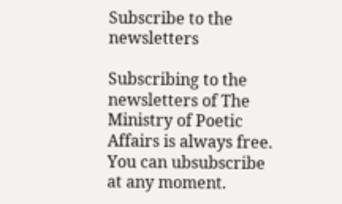Subscribe to the newsletters

Subscribing to the newsletters of The Ministry of Poetic Affairs is always free. You can ubsubscribe at any moment.